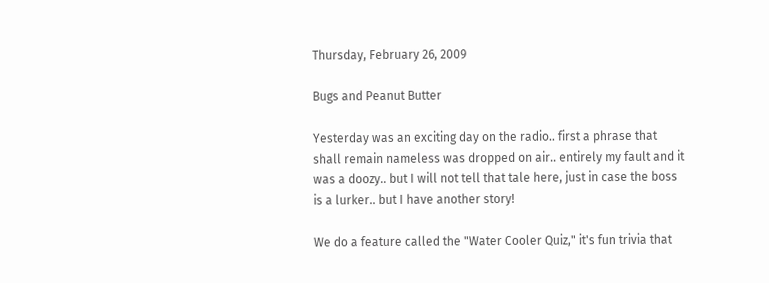Thursday, February 26, 2009

Bugs and Peanut Butter

Yesterday was an exciting day on the radio.. first a phrase that shall remain nameless was dropped on air.. entirely my fault and it was a doozy.. but I will not tell that tale here, just in case the boss is a lurker.. but I have another story!

We do a feature called the "Water Cooler Quiz," it's fun trivia that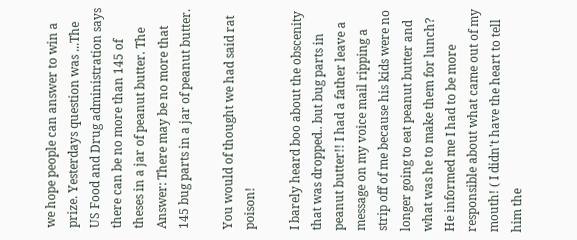we hope people can answer to win a prize. Yesterdays question was ...The US Food and Drug administration says there can be no more than 145 of theses in a jar of peanut butter. The Answer: There may be no more that 145 bug parts in a jar of peanut butter.

You would of thought we had said rat poison!

I barely heard boo about the obscenity that was dropped.. but bug parts in peanut butter!! I had a father leave a message on my voice mail ripping a strip off of me because his kids were no longer going to eat peanut butter and what was he to make them for lunch? He informed me I had to be more responsible about what came out of my mouth! ( I didn't have the heart to tell him the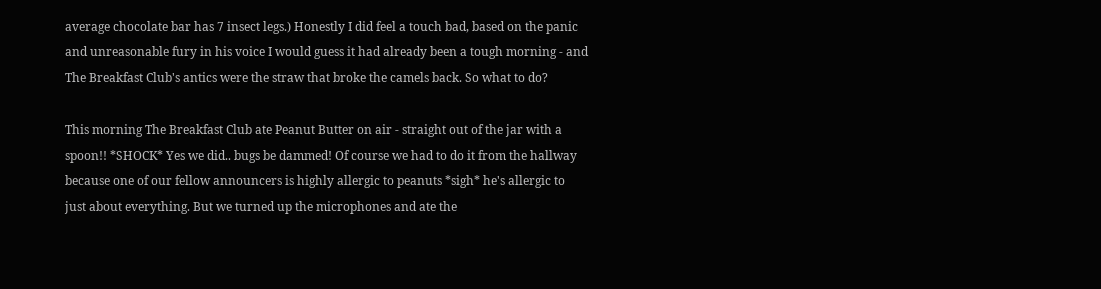average chocolate bar has 7 insect legs.) Honestly I did feel a touch bad, based on the panic and unreasonable fury in his voice I would guess it had already been a tough morning - and The Breakfast Club's antics were the straw that broke the camels back. So what to do?

This morning The Breakfast Club ate Peanut Butter on air - straight out of the jar with a spoon!! *SHOCK* Yes we did.. bugs be dammed! Of course we had to do it from the hallway because one of our fellow announcers is highly allergic to peanuts *sigh* he's allergic to just about everything. But we turned up the microphones and ate the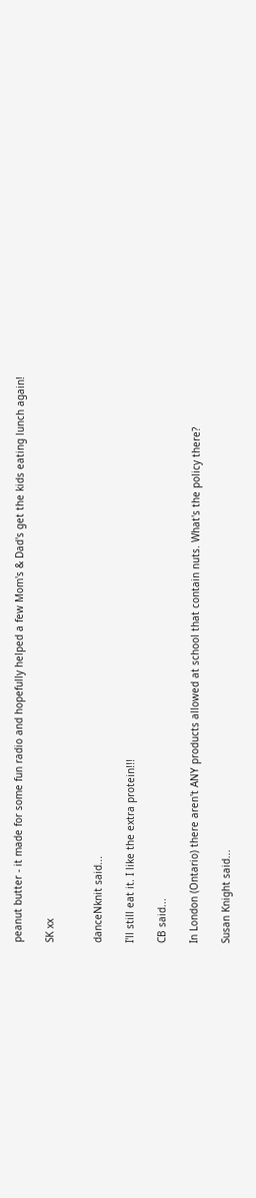peanut butter - it made for some fun radio and hopefully helped a few Mom's & Dad's get the kids eating lunch again!

SK xx


danceNknit said...

I'll still eat it. I like the extra protein!!!

CB said...

In London (Ontario) there aren't ANY products allowed at school that contain nuts. What's the policy there?

Susan Knight said...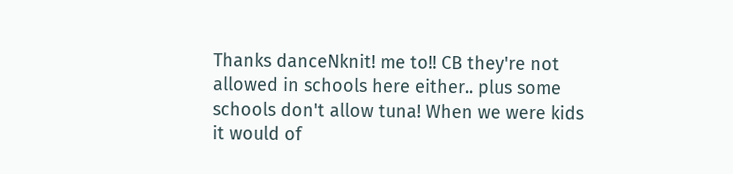Thanks danceNknit! me to!! CB they're not allowed in schools here either.. plus some schools don't allow tuna! When we were kids it would of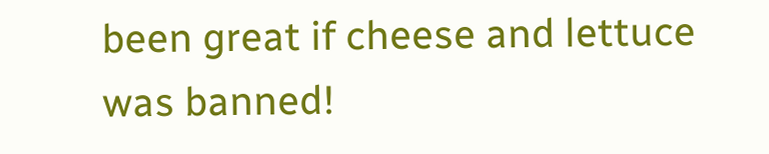been great if cheese and lettuce was banned!